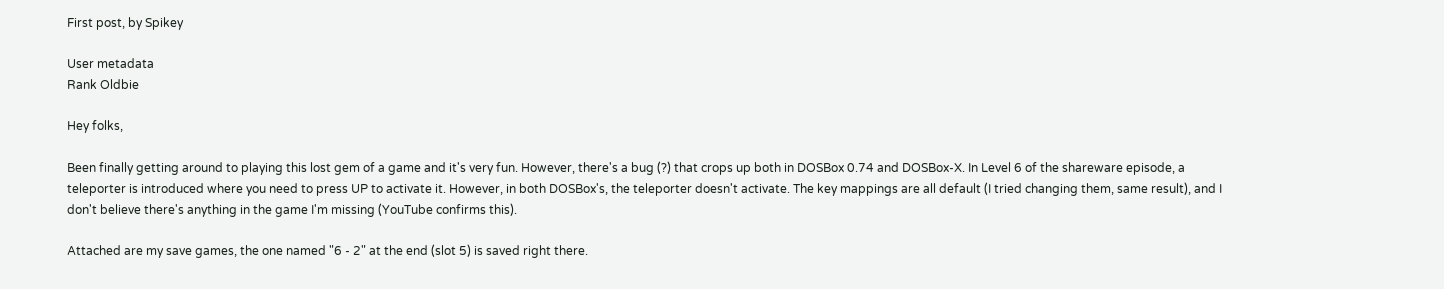First post, by Spikey

User metadata
Rank Oldbie

Hey folks,

Been finally getting around to playing this lost gem of a game and it's very fun. However, there's a bug (?) that crops up both in DOSBox 0.74 and DOSBox-X. In Level 6 of the shareware episode, a teleporter is introduced where you need to press UP to activate it. However, in both DOSBox's, the teleporter doesn't activate. The key mappings are all default (I tried changing them, same result), and I don't believe there's anything in the game I'm missing (YouTube confirms this).

Attached are my save games, the one named "6 - 2" at the end (slot 5) is saved right there.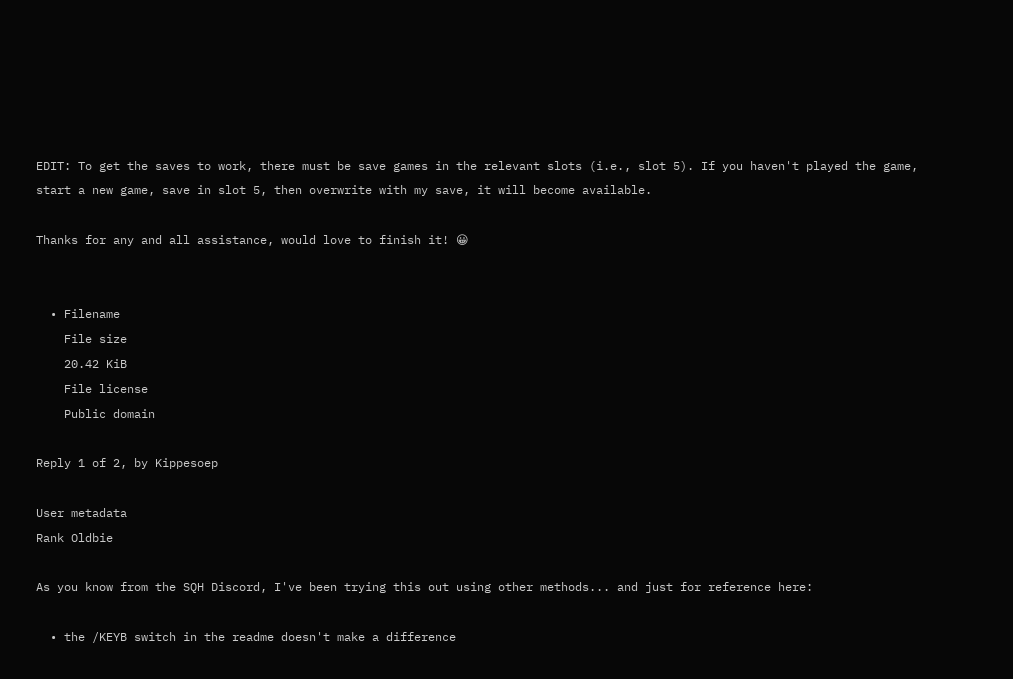EDIT: To get the saves to work, there must be save games in the relevant slots (i.e., slot 5). If you haven't played the game, start a new game, save in slot 5, then overwrite with my save, it will become available.

Thanks for any and all assistance, would love to finish it! 😀


  • Filename
    File size
    20.42 KiB
    File license
    Public domain

Reply 1 of 2, by Kippesoep

User metadata
Rank Oldbie

As you know from the SQH Discord, I've been trying this out using other methods... and just for reference here:

  • the /KEYB switch in the readme doesn't make a difference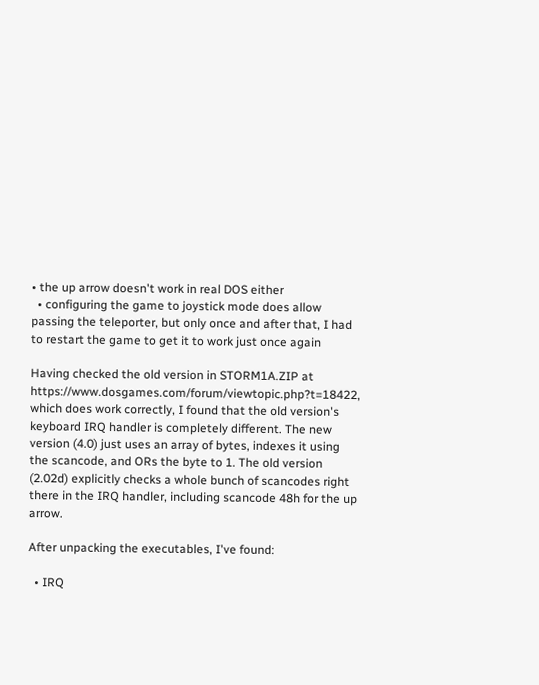• the up arrow doesn't work in real DOS either
  • configuring the game to joystick mode does allow passing the teleporter, but only once and after that, I had to restart the game to get it to work just once again

Having checked the old version in STORM1A.ZIP at https://www.dosgames.com/forum/viewtopic.php?t=18422, which does work correctly, I found that the old version's keyboard IRQ handler is completely different. The new version (4.0) just uses an array of bytes, indexes it using the scancode, and ORs the byte to 1. The old version (2.02d) explicitly checks a whole bunch of scancodes right there in the IRQ handler, including scancode 48h for the up arrow.

After unpacking the executables, I've found:

  • IRQ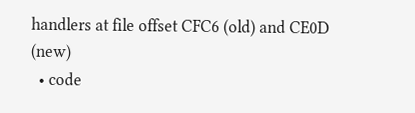handlers at file offset CFC6 (old) and CE0D (new)
  • code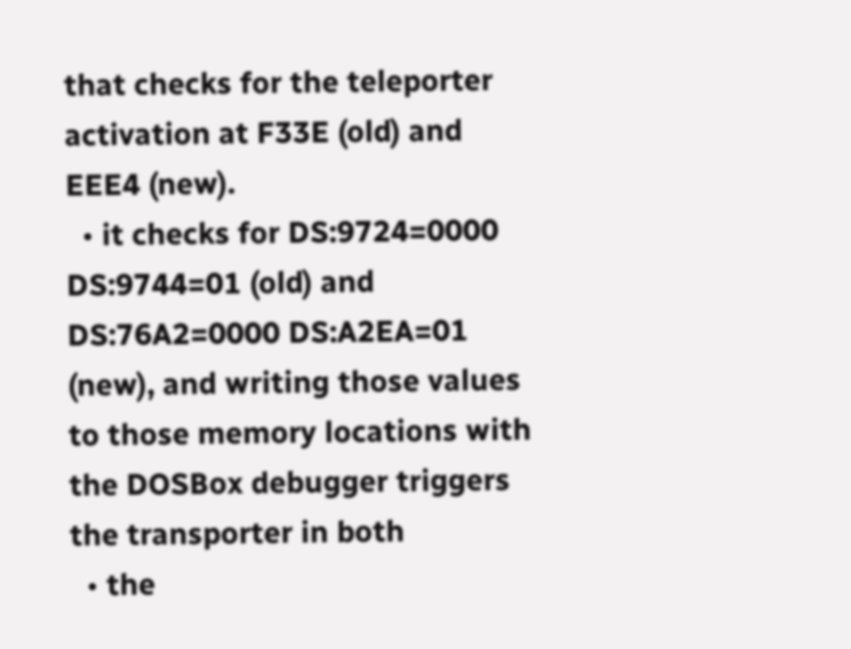that checks for the teleporter activation at F33E (old) and EEE4 (new).
  • it checks for DS:9724=0000 DS:9744=01 (old) and DS:76A2=0000 DS:A2EA=01 (new), and writing those values to those memory locations with the DOSBox debugger triggers the transporter in both
  • the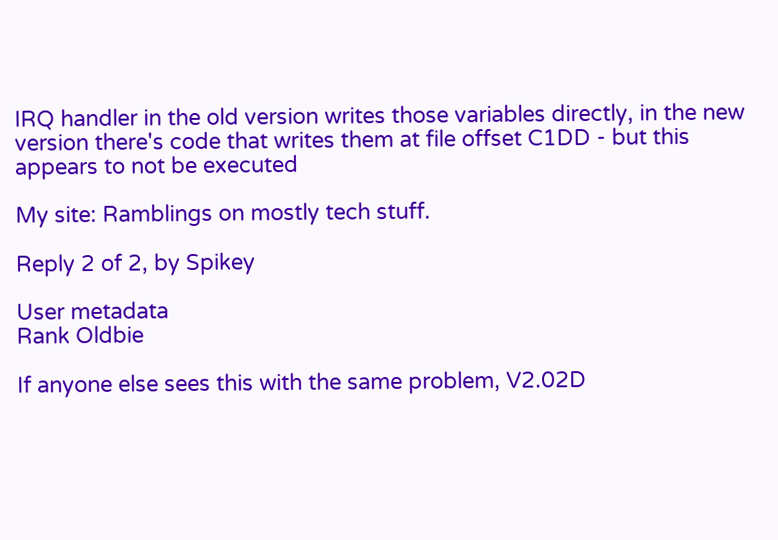IRQ handler in the old version writes those variables directly, in the new version there's code that writes them at file offset C1DD - but this appears to not be executed

My site: Ramblings on mostly tech stuff.

Reply 2 of 2, by Spikey

User metadata
Rank Oldbie

If anyone else sees this with the same problem, V2.02D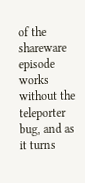of the shareware episode works without the teleporter bug, and as it turns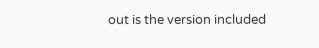out is the version included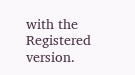with the Registered version.